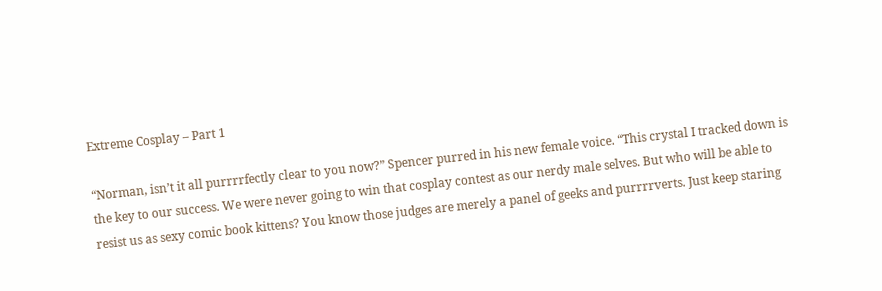Extreme Cosplay – Part 1

“Norman, isn’t it all purrrrfectly clear to you now?” Spencer purred in his new female voice. “This crystal I tracked down is the key to our success. We were never going to win that cosplay contest as our nerdy male selves. But who will be able to resist us as sexy comic book kittens? You know those judges are merely a panel of geeks and purrrrverts. Just keep staring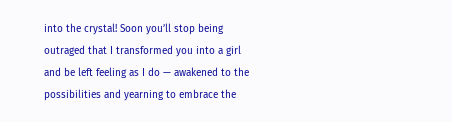into the crystal! Soon you’ll stop being outraged that I transformed you into a girl and be left feeling as I do — awakened to the possibilities and yearning to embrace the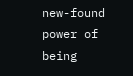new-found power of being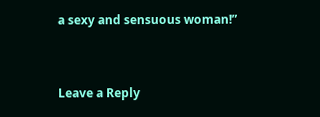a sexy and sensuous woman!”


Leave a Reply